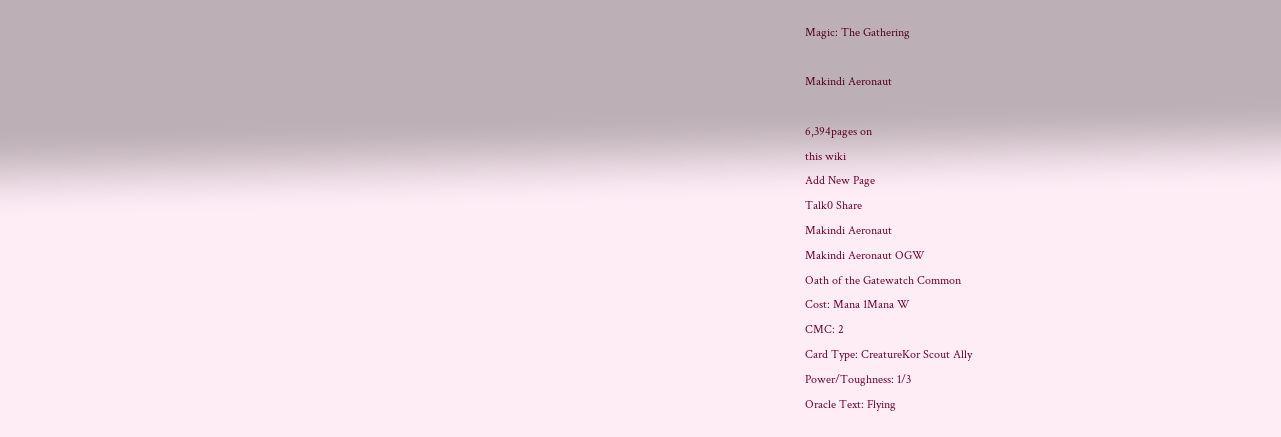Magic: The Gathering

Makindi Aeronaut

6,394pages on
this wiki
Add New Page
Talk0 Share
Makindi Aeronaut
Makindi Aeronaut OGW
Oath of the Gatewatch Common
Cost: Mana 1Mana W
CMC: 2
Card Type: CreatureKor Scout Ally
Power/Toughness: 1/3
Oracle Text: Flying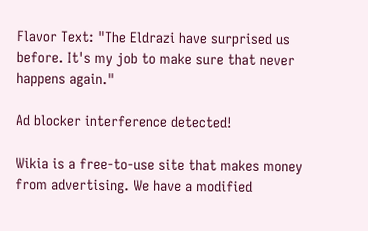Flavor Text: "The Eldrazi have surprised us before. It's my job to make sure that never happens again."

Ad blocker interference detected!

Wikia is a free-to-use site that makes money from advertising. We have a modified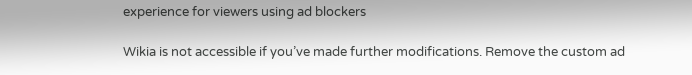experience for viewers using ad blockers

Wikia is not accessible if you’ve made further modifications. Remove the custom ad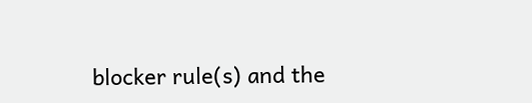blocker rule(s) and the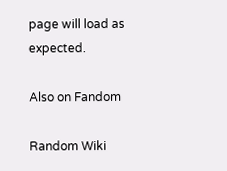page will load as expected.

Also on Fandom

Random Wiki